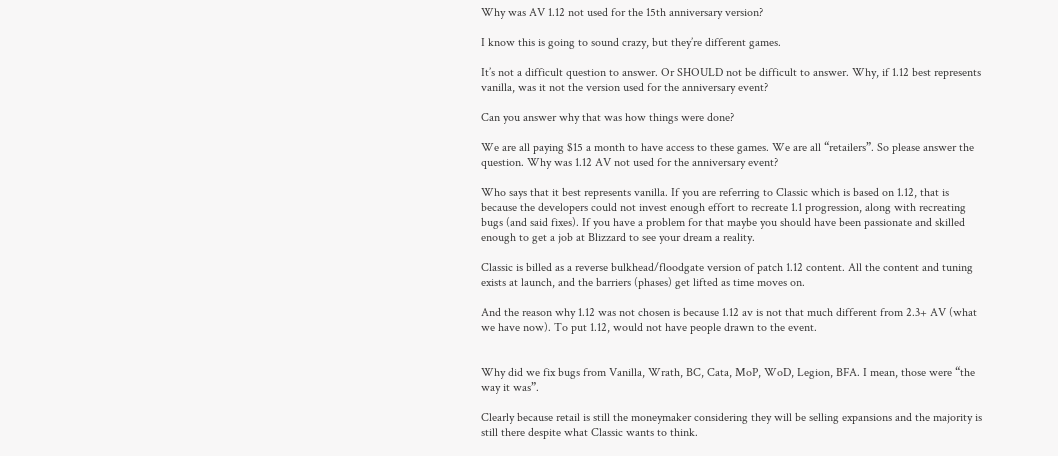Why was AV 1.12 not used for the 15th anniversary version?

I know this is going to sound crazy, but they’re different games.

It’s not a difficult question to answer. Or SHOULD not be difficult to answer. Why, if 1.12 best represents vanilla, was it not the version used for the anniversary event?

Can you answer why that was how things were done?

We are all paying $15 a month to have access to these games. We are all “retailers”. So please answer the question. Why was 1.12 AV not used for the anniversary event?

Who says that it best represents vanilla. If you are referring to Classic which is based on 1.12, that is because the developers could not invest enough effort to recreate 1.1 progression, along with recreating bugs (and said fixes). If you have a problem for that maybe you should have been passionate and skilled enough to get a job at Blizzard to see your dream a reality.

Classic is billed as a reverse bulkhead/floodgate version of patch 1.12 content. All the content and tuning exists at launch, and the barriers (phases) get lifted as time moves on.

And the reason why 1.12 was not chosen is because 1.12 av is not that much different from 2.3+ AV (what we have now). To put 1.12, would not have people drawn to the event.


Why did we fix bugs from Vanilla, Wrath, BC, Cata, MoP, WoD, Legion, BFA. I mean, those were “the way it was”.

Clearly because retail is still the moneymaker considering they will be selling expansions and the majority is still there despite what Classic wants to think.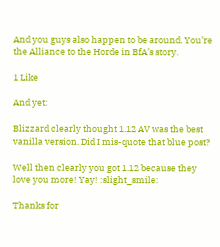And you guys also happen to be around. You’re the Alliance to the Horde in BfA’s story.

1 Like

And yet:

Blizzard clearly thought 1.12 AV was the best vanilla version. Did I mis-quote that blue post?

Well then clearly you got 1.12 because they love you more! Yay! :slight_smile:

Thanks for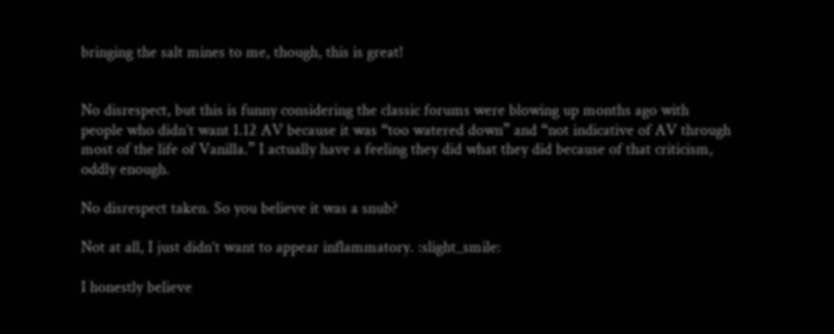bringing the salt mines to me, though, this is great!


No disrespect, but this is funny considering the classic forums were blowing up months ago with people who didn’t want 1.12 AV because it was “too watered down” and “not indicative of AV through most of the life of Vanilla.” I actually have a feeling they did what they did because of that criticism, oddly enough.

No disrespect taken. So you believe it was a snub?

Not at all, I just didn’t want to appear inflammatory. :slight_smile:

I honestly believe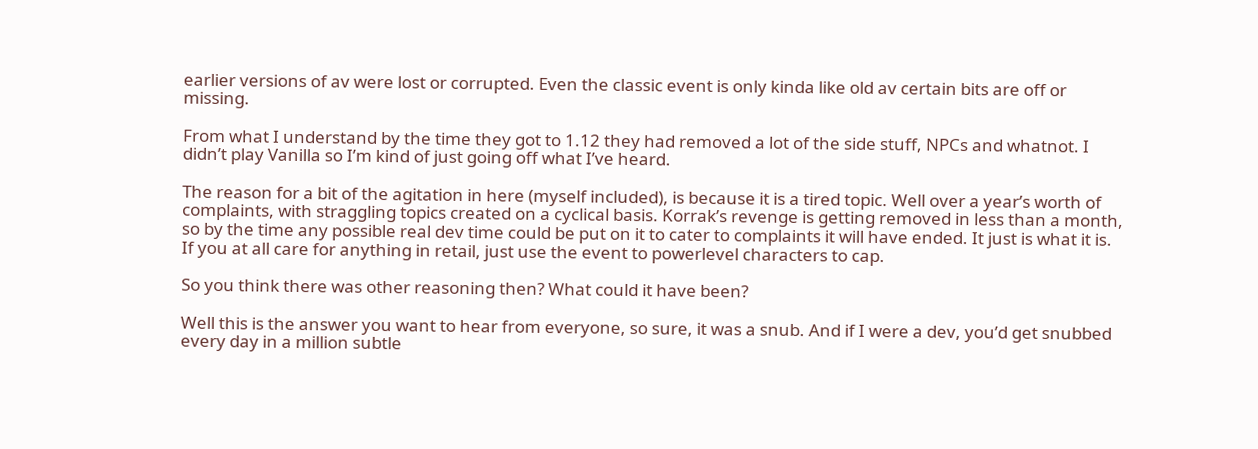earlier versions of av were lost or corrupted. Even the classic event is only kinda like old av certain bits are off or missing.

From what I understand by the time they got to 1.12 they had removed a lot of the side stuff, NPCs and whatnot. I didn’t play Vanilla so I’m kind of just going off what I’ve heard.

The reason for a bit of the agitation in here (myself included), is because it is a tired topic. Well over a year’s worth of complaints, with straggling topics created on a cyclical basis. Korrak’s revenge is getting removed in less than a month, so by the time any possible real dev time could be put on it to cater to complaints it will have ended. It just is what it is. If you at all care for anything in retail, just use the event to powerlevel characters to cap.

So you think there was other reasoning then? What could it have been?

Well this is the answer you want to hear from everyone, so sure, it was a snub. And if I were a dev, you’d get snubbed every day in a million subtle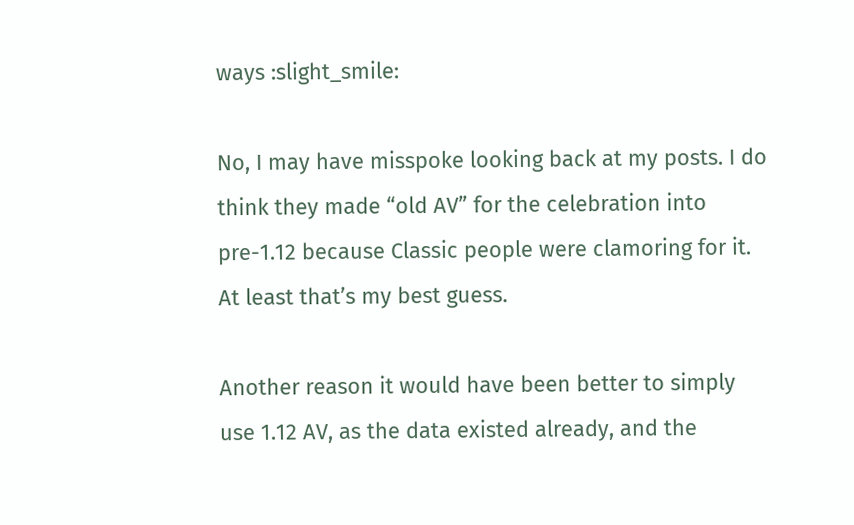ways :slight_smile:

No, I may have misspoke looking back at my posts. I do think they made “old AV” for the celebration into pre-1.12 because Classic people were clamoring for it. At least that’s my best guess.

Another reason it would have been better to simply use 1.12 AV, as the data existed already, and the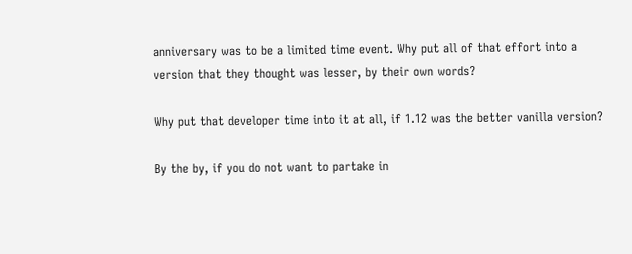anniversary was to be a limited time event. Why put all of that effort into a version that they thought was lesser, by their own words?

Why put that developer time into it at all, if 1.12 was the better vanilla version?

By the by, if you do not want to partake in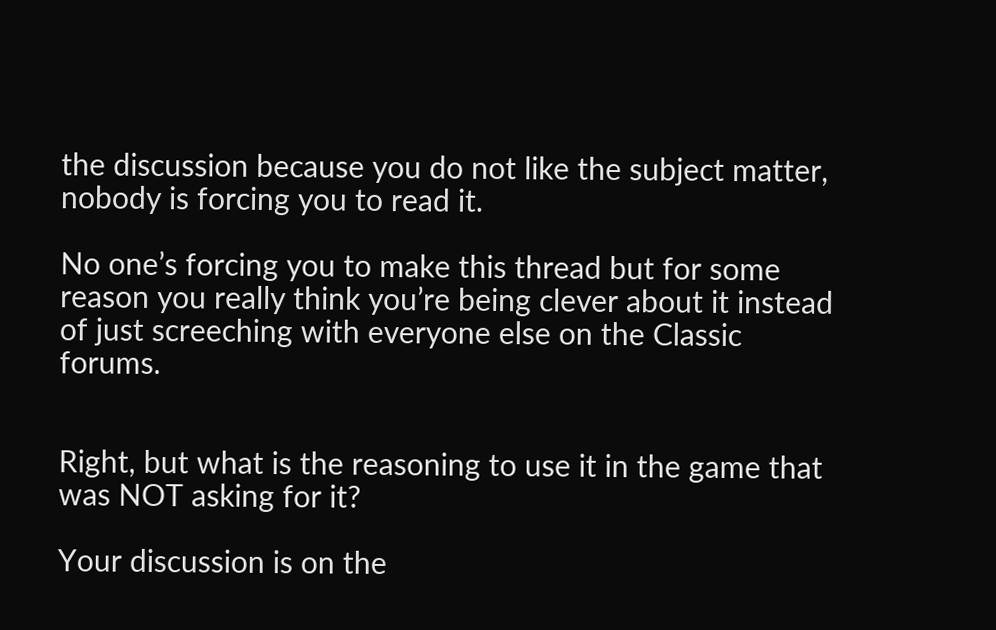the discussion because you do not like the subject matter, nobody is forcing you to read it.

No one’s forcing you to make this thread but for some reason you really think you’re being clever about it instead of just screeching with everyone else on the Classic forums.


Right, but what is the reasoning to use it in the game that was NOT asking for it?

Your discussion is on the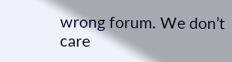wrong forum. We don’t care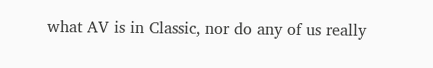what AV is in Classic, nor do any of us really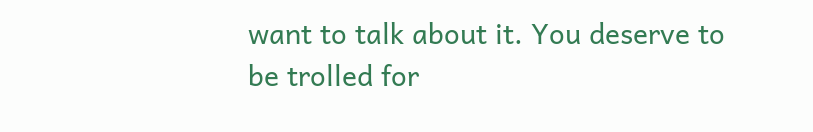want to talk about it. You deserve to be trolled for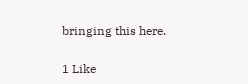bringing this here.

1 Like